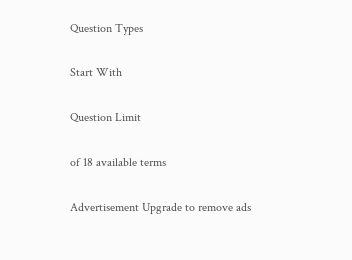Question Types

Start With

Question Limit

of 18 available terms

Advertisement Upgrade to remove ads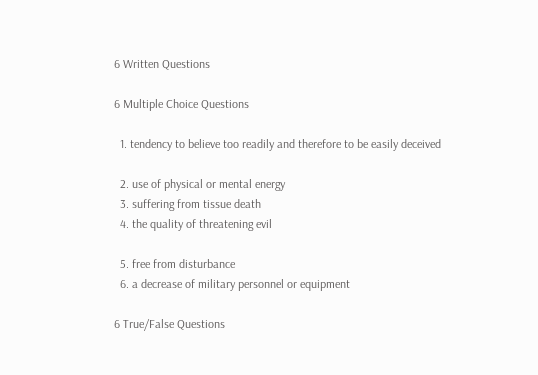6 Written Questions

6 Multiple Choice Questions

  1. tendency to believe too readily and therefore to be easily deceived

  2. use of physical or mental energy
  3. suffering from tissue death
  4. the quality of threatening evil

  5. free from disturbance
  6. a decrease of military personnel or equipment

6 True/False Questions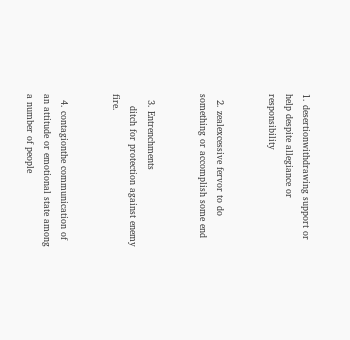1. desertionwithdrawing support or help despite allegiance or responsibility


  2. zealexcessive fervor to do something or accomplish some end


  3. Entrenchments
    ditch for protection against enemy fire.


  4. contagionthe communication of an attitude or emotional state among a number of people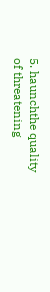5. haunchthe quality of threatening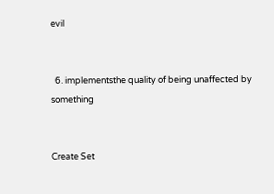evil


  6. implementsthe quality of being unaffected by something


Create Set